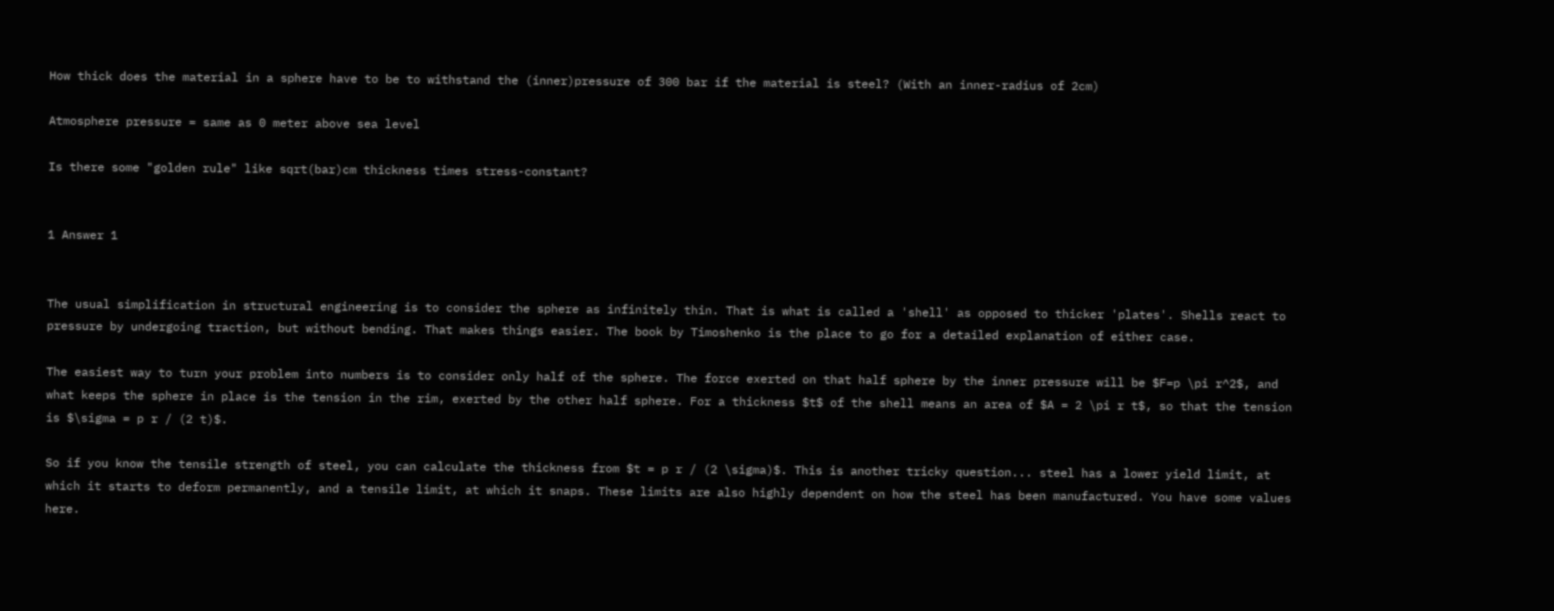How thick does the material in a sphere have to be to withstand the (inner)pressure of 300 bar if the material is steel? (With an inner-radius of 2cm)

Atmosphere pressure = same as 0 meter above sea level

Is there some "golden rule" like sqrt(bar)cm thickness times stress-constant?


1 Answer 1


The usual simplification in structural engineering is to consider the sphere as infinitely thin. That is what is called a 'shell' as opposed to thicker 'plates'. Shells react to pressure by undergoing traction, but without bending. That makes things easier. The book by Timoshenko is the place to go for a detailed explanation of either case.

The easiest way to turn your problem into numbers is to consider only half of the sphere. The force exerted on that half sphere by the inner pressure will be $F=p \pi r^2$, and what keeps the sphere in place is the tension in the rim, exerted by the other half sphere. For a thickness $t$ of the shell means an area of $A = 2 \pi r t$, so that the tension is $\sigma = p r / (2 t)$.

So if you know the tensile strength of steel, you can calculate the thickness from $t = p r / (2 \sigma)$. This is another tricky question... steel has a lower yield limit, at which it starts to deform permanently, and a tensile limit, at which it snaps. These limits are also highly dependent on how the steel has been manufactured. You have some values here.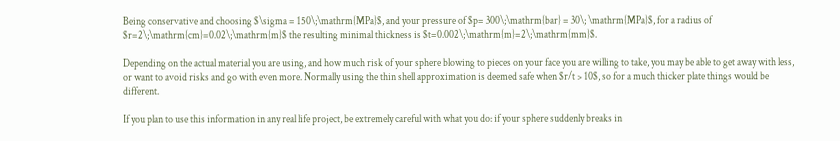Being conservative and choosing $\sigma = 150\;\mathrm{MPa}$, and your pressure of $p= 300\;\mathrm{bar} = 30\; \mathrm{MPa}$, for a radius of $r=2\;\mathrm{cm}=0.02\;\mathrm{m}$ the resulting minimal thickness is $t=0.002\;\mathrm{m}=2\;\mathrm{mm}$.

Depending on the actual material you are using, and how much risk of your sphere blowing to pieces on your face you are willing to take, you may be able to get away with less, or want to avoid risks and go with even more. Normally using the thin shell approximation is deemed safe when $r/t > 10$, so for a much thicker plate things would be different.

If you plan to use this information in any real life project, be extremely careful with what you do: if your sphere suddenly breaks in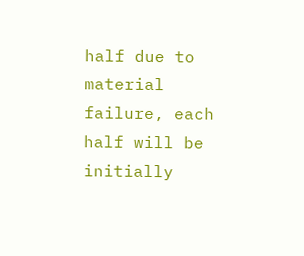half due to material failure, each half will be initially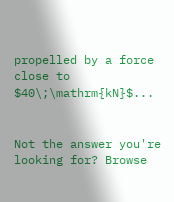propelled by a force close to $40\;\mathrm{kN}$...


Not the answer you're looking for? Browse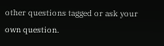other questions tagged or ask your own question.